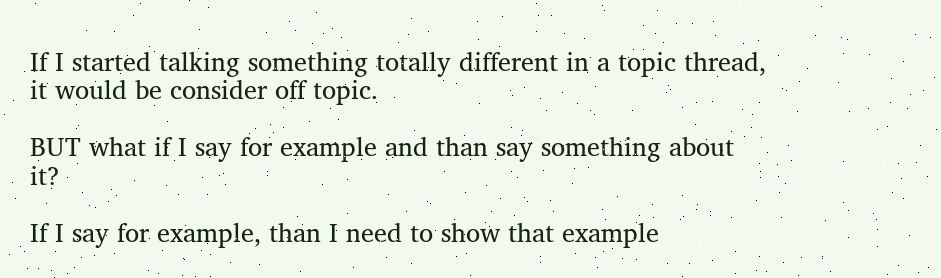If I started talking something totally different in a topic thread, it would be consider off topic.

BUT what if I say for example and than say something about it?

If I say for example, than I need to show that example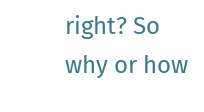right? So why or how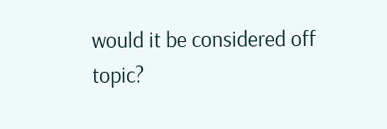would it be considered off topic?